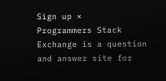Sign up ×
Programmers Stack Exchange is a question and answer site for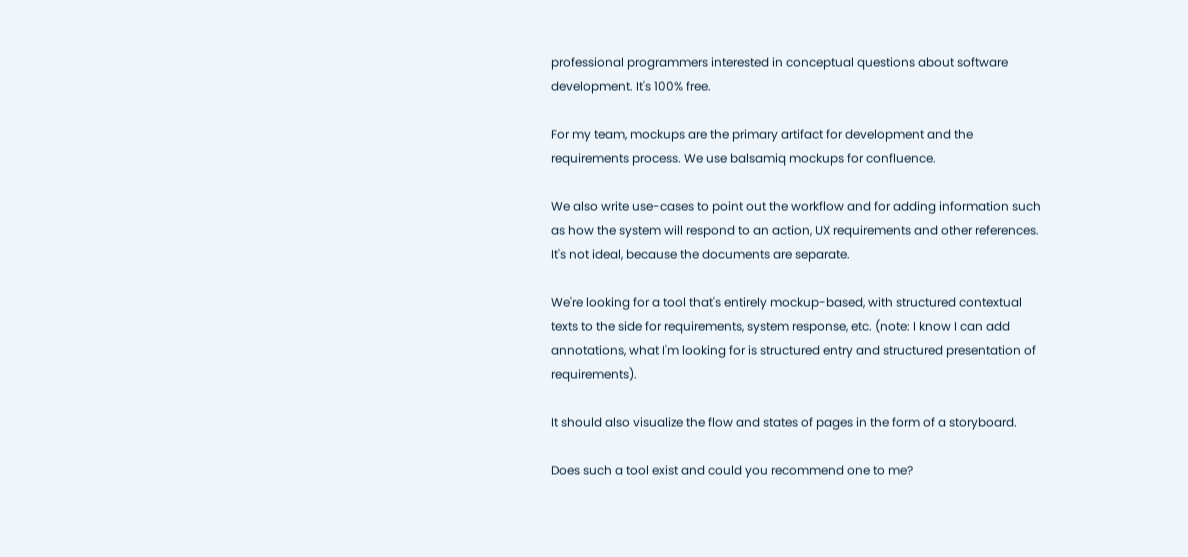professional programmers interested in conceptual questions about software development. It's 100% free.

For my team, mockups are the primary artifact for development and the requirements process. We use balsamiq mockups for confluence.

We also write use-cases to point out the workflow and for adding information such as how the system will respond to an action, UX requirements and other references. It's not ideal, because the documents are separate.

We're looking for a tool that's entirely mockup-based, with structured contextual texts to the side for requirements, system response, etc. (note: I know I can add annotations, what I'm looking for is structured entry and structured presentation of requirements).

It should also visualize the flow and states of pages in the form of a storyboard.

Does such a tool exist and could you recommend one to me?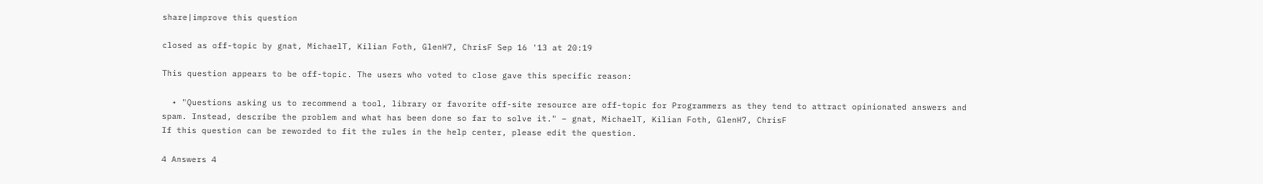share|improve this question

closed as off-topic by gnat, MichaelT, Kilian Foth, GlenH7, ChrisF Sep 16 '13 at 20:19

This question appears to be off-topic. The users who voted to close gave this specific reason:

  • "Questions asking us to recommend a tool, library or favorite off-site resource are off-topic for Programmers as they tend to attract opinionated answers and spam. Instead, describe the problem and what has been done so far to solve it." – gnat, MichaelT, Kilian Foth, GlenH7, ChrisF
If this question can be reworded to fit the rules in the help center, please edit the question.

4 Answers 4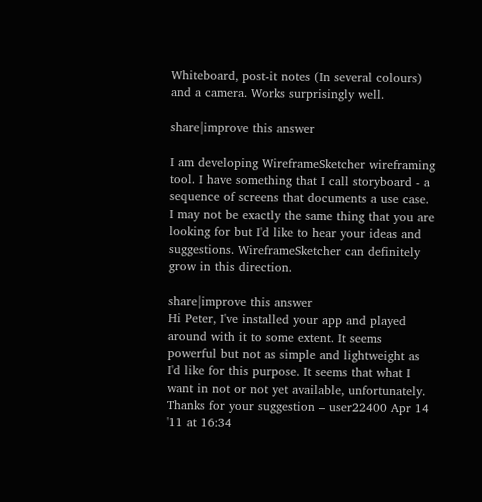Whiteboard, post-it notes (In several colours) and a camera. Works surprisingly well.

share|improve this answer

I am developing WireframeSketcher wireframing tool. I have something that I call storyboard - a sequence of screens that documents a use case. I may not be exactly the same thing that you are looking for but I'd like to hear your ideas and suggestions. WireframeSketcher can definitely grow in this direction.

share|improve this answer
Hi Peter, I've installed your app and played around with it to some extent. It seems powerful but not as simple and lightweight as I'd like for this purpose. It seems that what I want in not or not yet available, unfortunately. Thanks for your suggestion – user22400 Apr 14 '11 at 16:34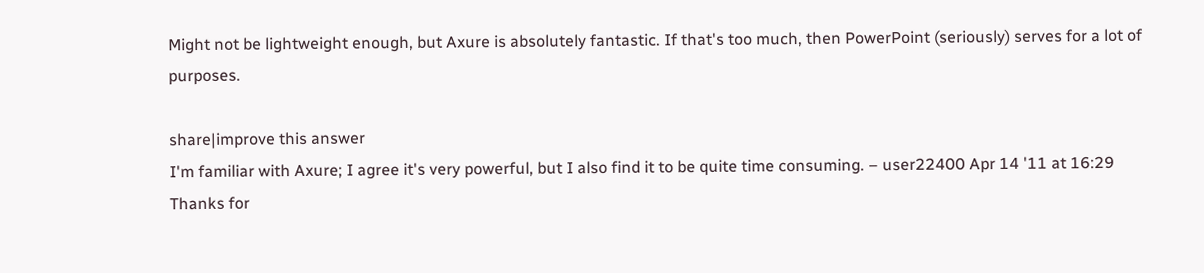Might not be lightweight enough, but Axure is absolutely fantastic. If that's too much, then PowerPoint (seriously) serves for a lot of purposes.

share|improve this answer
I'm familiar with Axure; I agree it's very powerful, but I also find it to be quite time consuming. – user22400 Apr 14 '11 at 16:29
Thanks for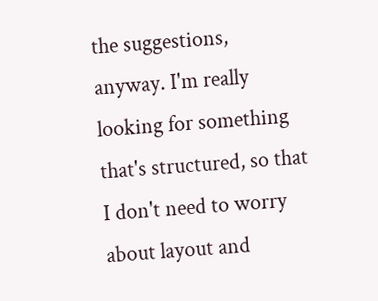the suggestions, anyway. I'm really looking for something that's structured, so that I don't need to worry about layout and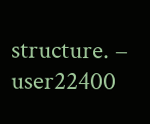structure. – user22400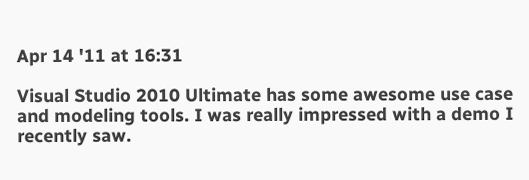Apr 14 '11 at 16:31

Visual Studio 2010 Ultimate has some awesome use case and modeling tools. I was really impressed with a demo I recently saw.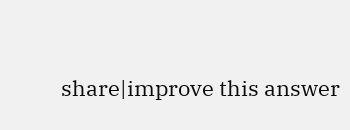share|improve this answer